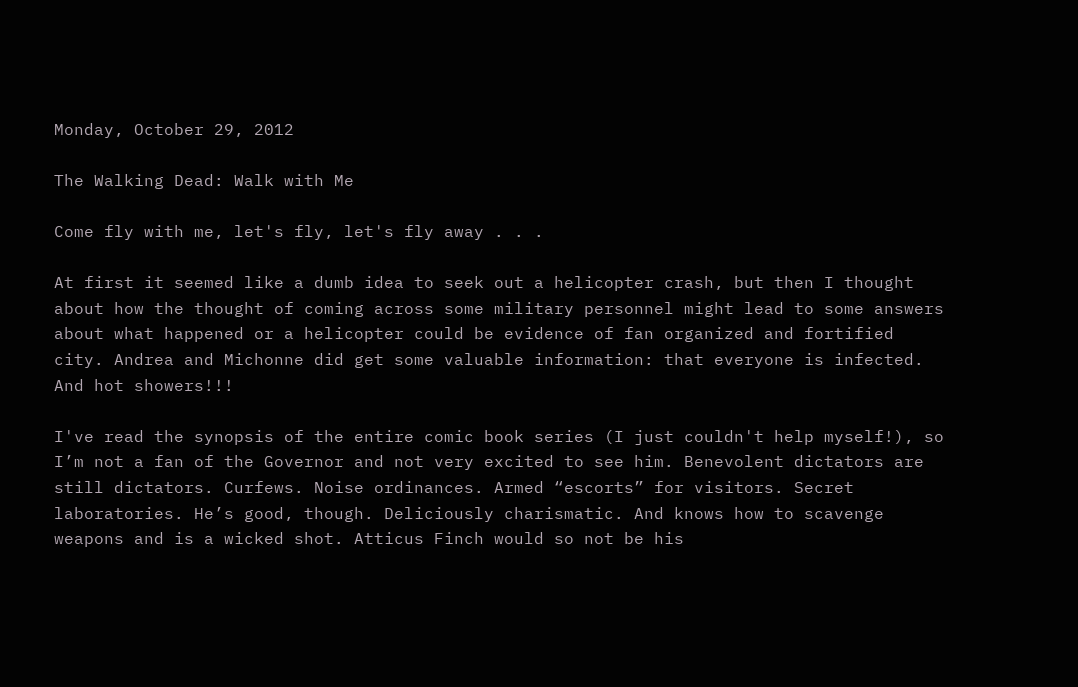Monday, October 29, 2012

The Walking Dead: Walk with Me

Come fly with me, let's fly, let's fly away . . .

At first it seemed like a dumb idea to seek out a helicopter crash, but then I thought about how the thought of coming across some military personnel might lead to some answers about what happened or a helicopter could be evidence of fan organized and fortified city. Andrea and Michonne did get some valuable information: that everyone is infected. And hot showers!!!

I've read the synopsis of the entire comic book series (I just couldn't help myself!), so I’m not a fan of the Governor and not very excited to see him. Benevolent dictators are still dictators. Curfews. Noise ordinances. Armed “escorts” for visitors. Secret laboratories. He’s good, though. Deliciously charismatic. And knows how to scavenge weapons and is a wicked shot. Atticus Finch would so not be his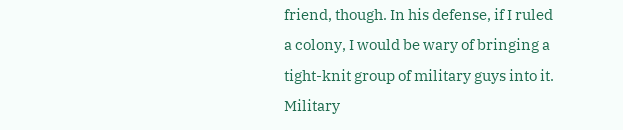friend, though. In his defense, if I ruled a colony, I would be wary of bringing a tight-knit group of military guys into it. Military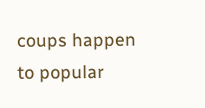coups happen to popular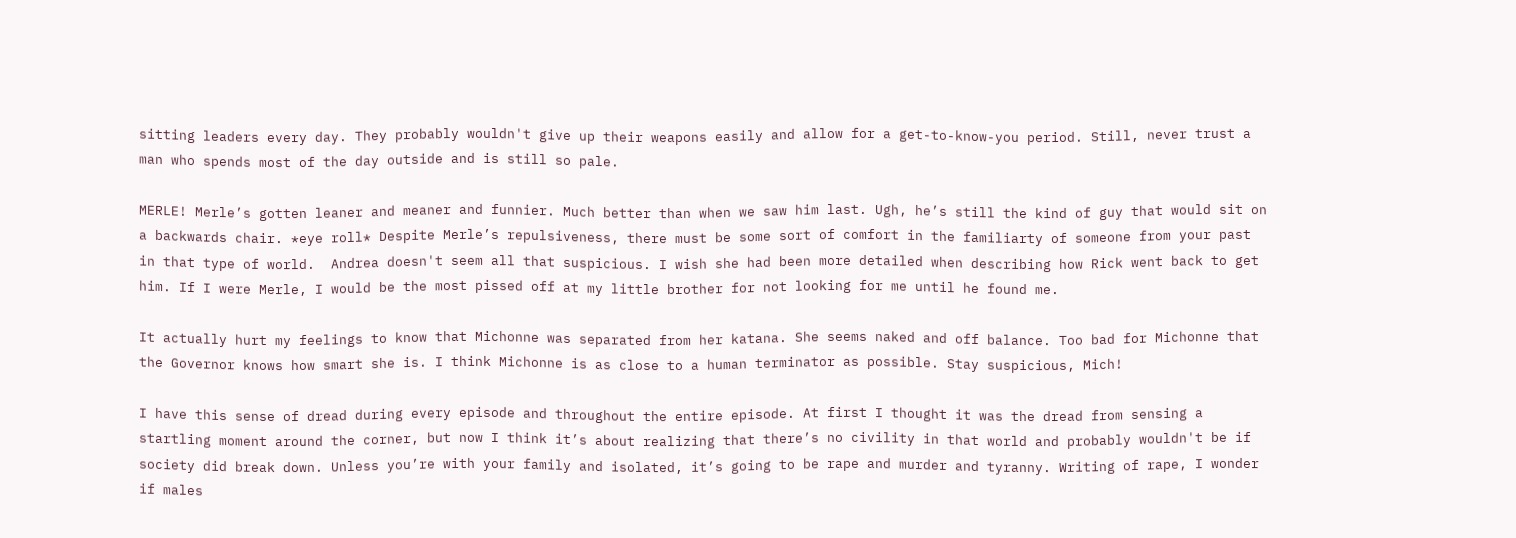sitting leaders every day. They probably wouldn't give up their weapons easily and allow for a get-to-know-you period. Still, never trust a man who spends most of the day outside and is still so pale.

MERLE! Merle’s gotten leaner and meaner and funnier. Much better than when we saw him last. Ugh, he’s still the kind of guy that would sit on a backwards chair. *eye roll* Despite Merle’s repulsiveness, there must be some sort of comfort in the familiarty of someone from your past in that type of world.  Andrea doesn't seem all that suspicious. I wish she had been more detailed when describing how Rick went back to get him. If I were Merle, I would be the most pissed off at my little brother for not looking for me until he found me.

It actually hurt my feelings to know that Michonne was separated from her katana. She seems naked and off balance. Too bad for Michonne that the Governor knows how smart she is. I think Michonne is as close to a human terminator as possible. Stay suspicious, Mich!

I have this sense of dread during every episode and throughout the entire episode. At first I thought it was the dread from sensing a startling moment around the corner, but now I think it’s about realizing that there’s no civility in that world and probably wouldn't be if society did break down. Unless you’re with your family and isolated, it’s going to be rape and murder and tyranny. Writing of rape, I wonder if males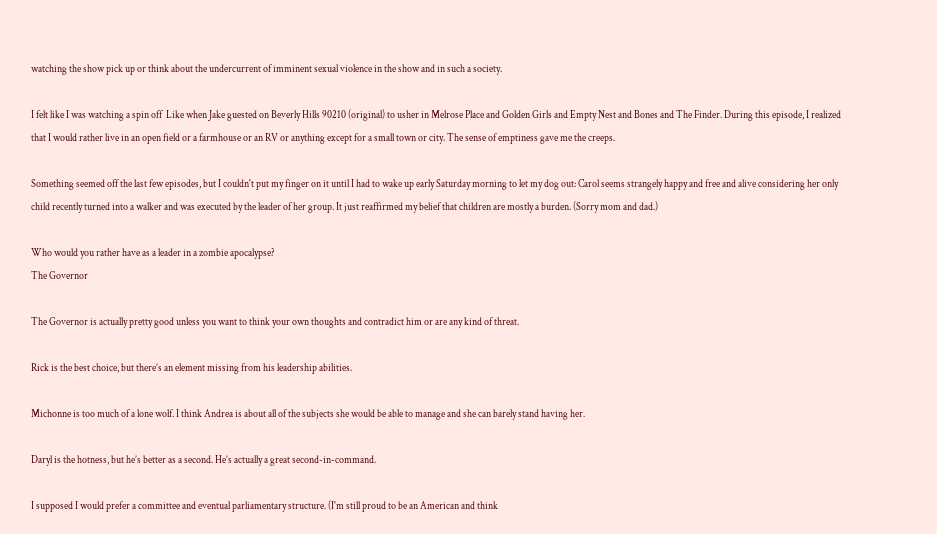watching the show pick up or think about the undercurrent of imminent sexual violence in the show and in such a society.

I felt like I was watching a spin off  Like when Jake guested on Beverly Hills 90210 (original) to usher in Melrose Place and Golden Girls and Empty Nest and Bones and The Finder. During this episode, I realized that I would rather live in an open field or a farmhouse or an RV or anything except for a small town or city. The sense of emptiness gave me the creeps.

Something seemed off the last few episodes, but I couldn't put my finger on it until I had to wake up early Saturday morning to let my dog out: Carol seems strangely happy and free and alive considering her only child recently turned into a walker and was executed by the leader of her group. It just reaffirmed my belief that children are mostly a burden. (Sorry mom and dad.)

Who would you rather have as a leader in a zombie apocalypse?
The Governor

The Governor is actually pretty good unless you want to think your own thoughts and contradict him or are any kind of threat.

Rick is the best choice, but there’s an element missing from his leadership abilities.

Michonne is too much of a lone wolf. I think Andrea is about all of the subjects she would be able to manage and she can barely stand having her.

Daryl is the hotness, but he’s better as a second. He’s actually a great second-in-command.

I supposed I would prefer a committee and eventual parliamentary structure. (I'm still proud to be an American and think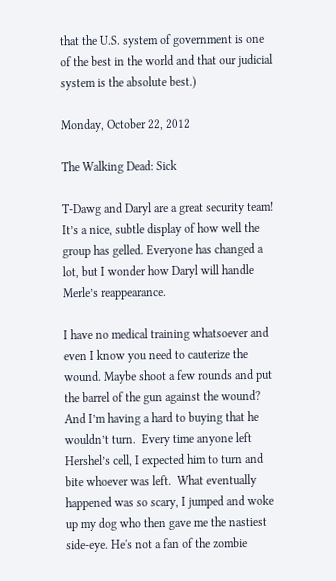that the U.S. system of government is one of the best in the world and that our judicial system is the absolute best.)

Monday, October 22, 2012

The Walking Dead: Sick

T-Dawg and Daryl are a great security team! It’s a nice, subtle display of how well the group has gelled. Everyone has changed a lot, but I wonder how Daryl will handle Merle’s reappearance.

I have no medical training whatsoever and even I know you need to cauterize the wound. Maybe shoot a few rounds and put the barrel of the gun against the wound? And I’m having a hard to buying that he wouldn’t turn.  Every time anyone left Hershel’s cell, I expected him to turn and bite whoever was left.  What eventually happened was so scary, I jumped and woke up my dog who then gave me the nastiest side-eye. He's not a fan of the zombie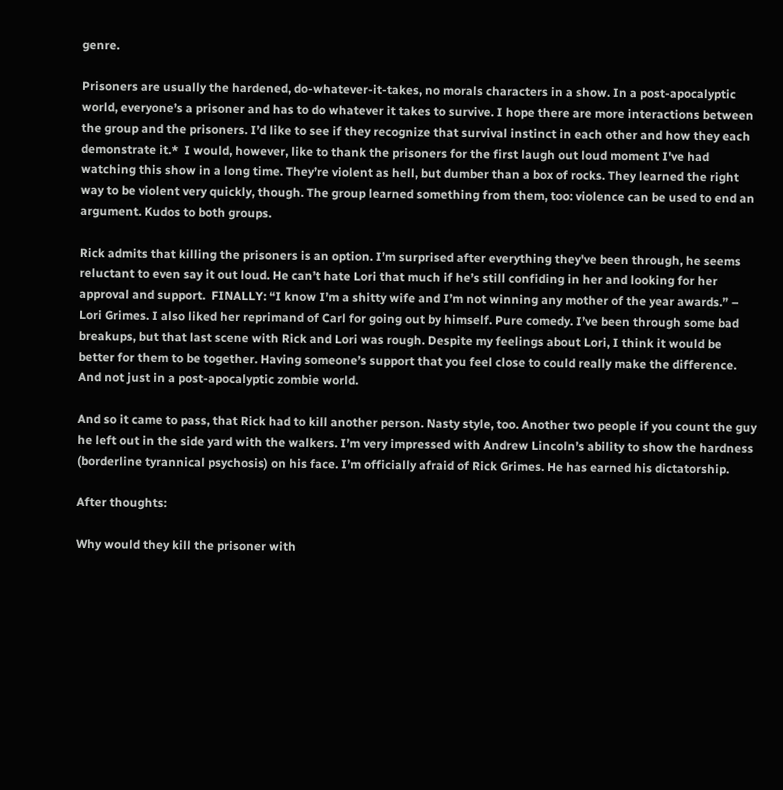genre.

Prisoners are usually the hardened, do-whatever-it-takes, no morals characters in a show. In a post-apocalyptic world, everyone’s a prisoner and has to do whatever it takes to survive. I hope there are more interactions between the group and the prisoners. I’d like to see if they recognize that survival instinct in each other and how they each demonstrate it.*  I would, however, like to thank the prisoners for the first laugh out loud moment I've had watching this show in a long time. They’re violent as hell, but dumber than a box of rocks. They learned the right way to be violent very quickly, though. The group learned something from them, too: violence can be used to end an argument. Kudos to both groups.

Rick admits that killing the prisoners is an option. I’m surprised after everything they've been through, he seems reluctant to even say it out loud. He can’t hate Lori that much if he’s still confiding in her and looking for her approval and support.  FINALLY: “I know I’m a shitty wife and I’m not winning any mother of the year awards.” – Lori Grimes. I also liked her reprimand of Carl for going out by himself. Pure comedy. I’ve been through some bad breakups, but that last scene with Rick and Lori was rough. Despite my feelings about Lori, I think it would be better for them to be together. Having someone’s support that you feel close to could really make the difference. And not just in a post-apocalyptic zombie world.

And so it came to pass, that Rick had to kill another person. Nasty style, too. Another two people if you count the guy he left out in the side yard with the walkers. I’m very impressed with Andrew Lincoln’s ability to show the hardness (borderline tyrannical psychosis) on his face. I’m officially afraid of Rick Grimes. He has earned his dictatorship.

After thoughts:

Why would they kill the prisoner with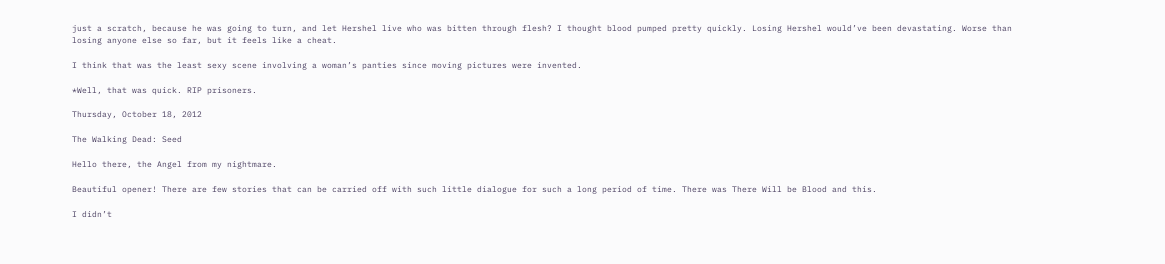just a scratch, because he was going to turn, and let Hershel live who was bitten through flesh? I thought blood pumped pretty quickly. Losing Hershel would’ve been devastating. Worse than losing anyone else so far, but it feels like a cheat.

I think that was the least sexy scene involving a woman’s panties since moving pictures were invented.

*Well, that was quick. RIP prisoners.

Thursday, October 18, 2012

The Walking Dead: Seed

Hello there, the Angel from my nightmare.

Beautiful opener! There are few stories that can be carried off with such little dialogue for such a long period of time. There was There Will be Blood and this.

I didn’t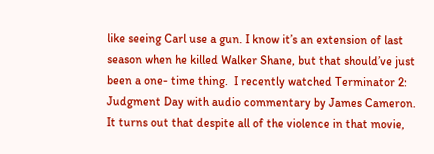like seeing Carl use a gun. I know it’s an extension of last season when he killed Walker Shane, but that should’ve just been a one- time thing.  I recently watched Terminator 2: Judgment Day with audio commentary by James Cameron. It turns out that despite all of the violence in that movie,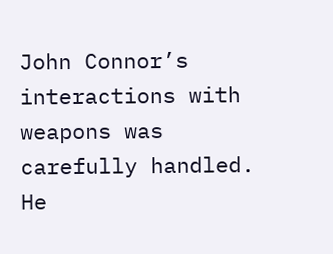John Connor’s interactions with weapons was carefully handled. He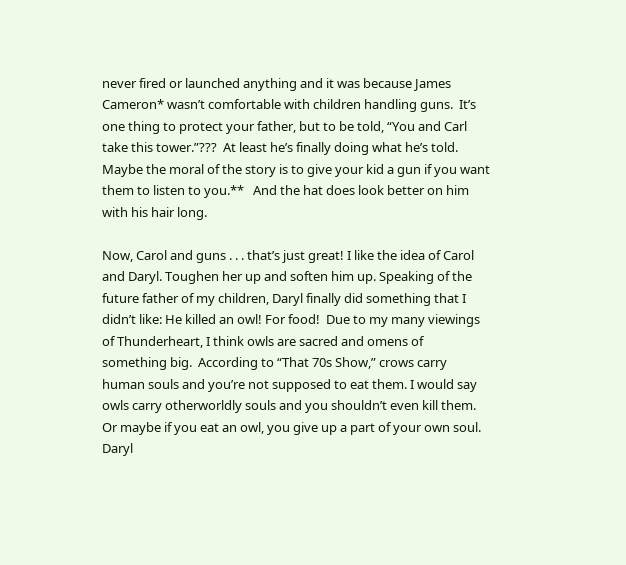never fired or launched anything and it was because James Cameron* wasn’t comfortable with children handling guns.  It’s one thing to protect your father, but to be told, “You and Carl take this tower.”???  At least he’s finally doing what he’s told. Maybe the moral of the story is to give your kid a gun if you want them to listen to you.**   And the hat does look better on him with his hair long.

Now, Carol and guns . . . that’s just great! I like the idea of Carol and Daryl. Toughen her up and soften him up. Speaking of the future father of my children, Daryl finally did something that I didn’t like: He killed an owl! For food!  Due to my many viewings of Thunderheart, I think owls are sacred and omens of something big.  According to “That 70s Show,” crows carry human souls and you’re not supposed to eat them. I would say owls carry otherworldly souls and you shouldn’t even kill them. Or maybe if you eat an owl, you give up a part of your own soul. Daryl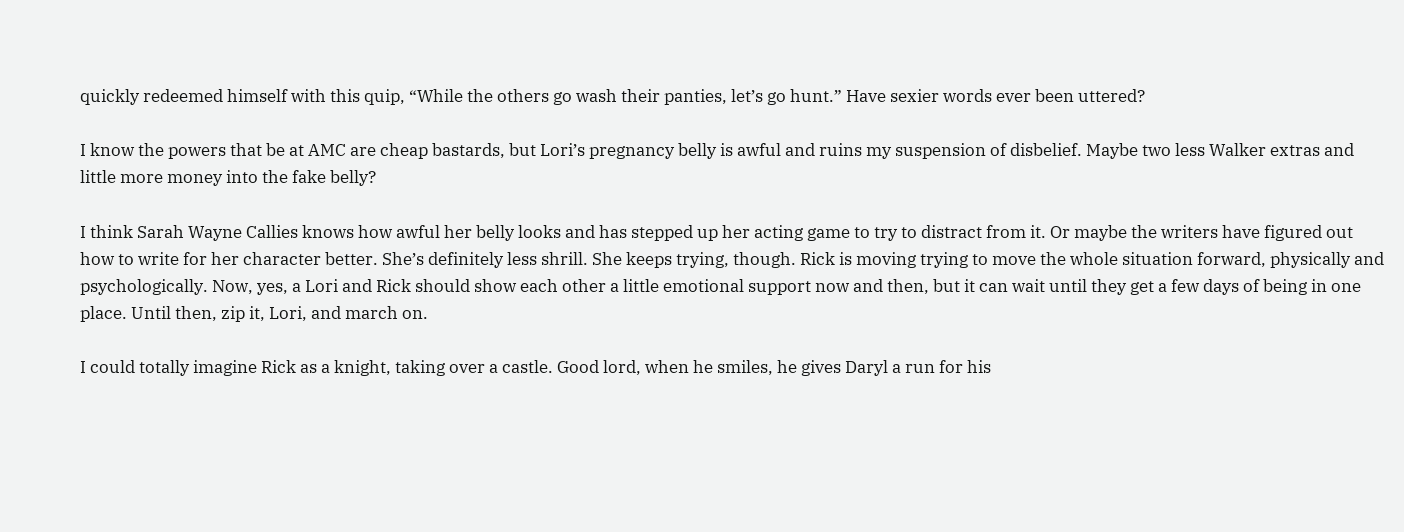quickly redeemed himself with this quip, “While the others go wash their panties, let’s go hunt.” Have sexier words ever been uttered?

I know the powers that be at AMC are cheap bastards, but Lori’s pregnancy belly is awful and ruins my suspension of disbelief. Maybe two less Walker extras and little more money into the fake belly?

I think Sarah Wayne Callies knows how awful her belly looks and has stepped up her acting game to try to distract from it. Or maybe the writers have figured out how to write for her character better. She’s definitely less shrill. She keeps trying, though. Rick is moving trying to move the whole situation forward, physically and psychologically. Now, yes, a Lori and Rick should show each other a little emotional support now and then, but it can wait until they get a few days of being in one place. Until then, zip it, Lori, and march on.

I could totally imagine Rick as a knight, taking over a castle. Good lord, when he smiles, he gives Daryl a run for his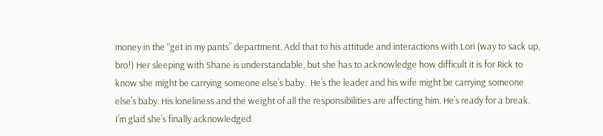money in the “get in my pants” department. Add that to his attitude and interactions with Lori (way to sack up, bro!) Her sleeping with Shane is understandable, but she has to acknowledge how difficult it is for Rick to know she might be carrying someone else’s baby.  He’s the leader and his wife might be carrying someone else’s baby. His loneliness and the weight of all the responsibilities are affecting him. He’s ready for a break.  I’m glad she’s finally acknowledged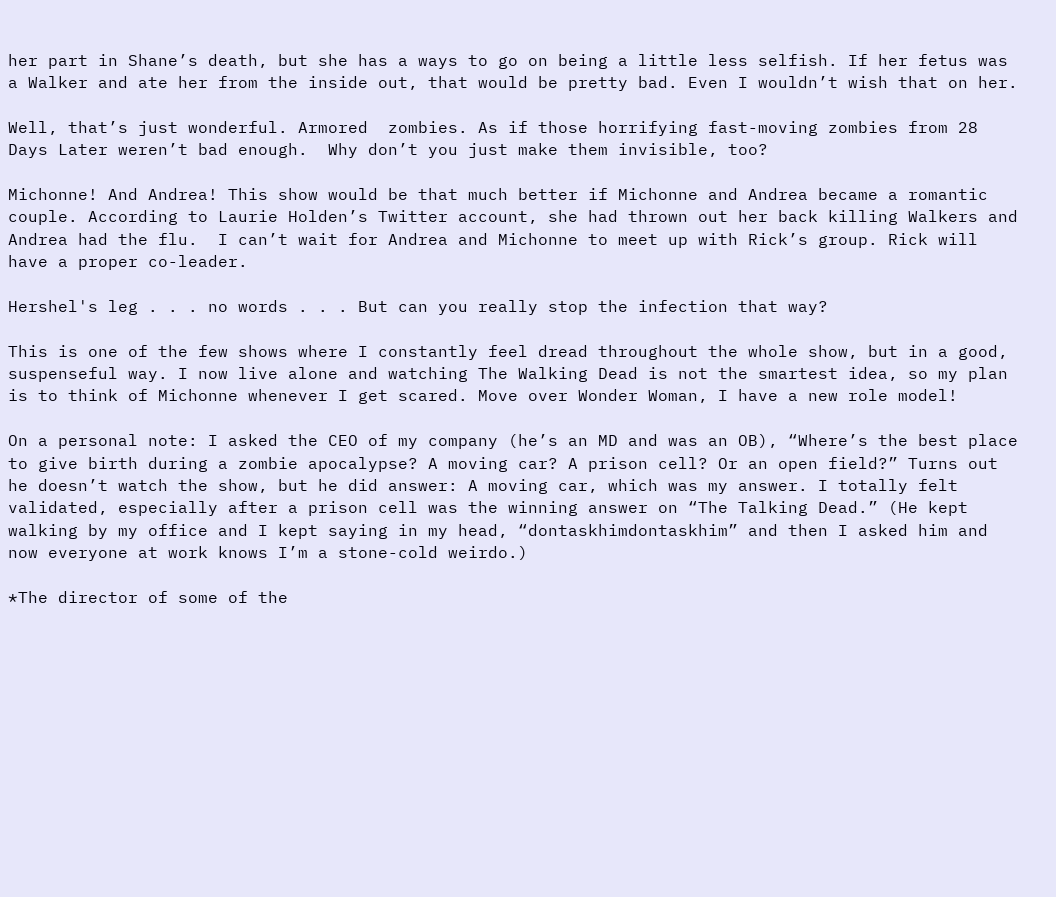her part in Shane’s death, but she has a ways to go on being a little less selfish. If her fetus was a Walker and ate her from the inside out, that would be pretty bad. Even I wouldn’t wish that on her.

Well, that’s just wonderful. Armored  zombies. As if those horrifying fast-moving zombies from 28 Days Later weren’t bad enough.  Why don’t you just make them invisible, too?

Michonne! And Andrea! This show would be that much better if Michonne and Andrea became a romantic couple. According to Laurie Holden’s Twitter account, she had thrown out her back killing Walkers and Andrea had the flu.  I can’t wait for Andrea and Michonne to meet up with Rick’s group. Rick will have a proper co-leader.

Hershel's leg . . . no words . . . But can you really stop the infection that way?

This is one of the few shows where I constantly feel dread throughout the whole show, but in a good, suspenseful way. I now live alone and watching The Walking Dead is not the smartest idea, so my plan is to think of Michonne whenever I get scared. Move over Wonder Woman, I have a new role model!

On a personal note: I asked the CEO of my company (he’s an MD and was an OB), “Where’s the best place to give birth during a zombie apocalypse? A moving car? A prison cell? Or an open field?” Turns out he doesn’t watch the show, but he did answer: A moving car, which was my answer. I totally felt validated, especially after a prison cell was the winning answer on “The Talking Dead.” (He kept walking by my office and I kept saying in my head, “dontaskhimdontaskhim” and then I asked him and now everyone at work knows I’m a stone-cold weirdo.)

*The director of some of the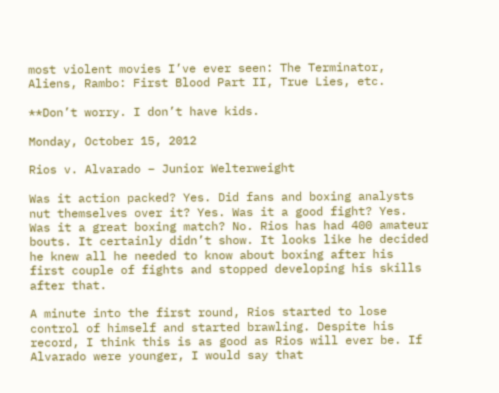most violent movies I’ve ever seen: The Terminator, Aliens, Rambo: First Blood Part II, True Lies, etc.

**Don’t worry. I don’t have kids.

Monday, October 15, 2012

Rios v. Alvarado – Junior Welterweight

Was it action packed? Yes. Did fans and boxing analysts nut themselves over it? Yes. Was it a good fight? Yes. Was it a great boxing match? No. Rios has had 400 amateur bouts. It certainly didn’t show. It looks like he decided he knew all he needed to know about boxing after his first couple of fights and stopped developing his skills after that.

A minute into the first round, Rios started to lose control of himself and started brawling. Despite his record, I think this is as good as Rios will ever be. If Alvarado were younger, I would say that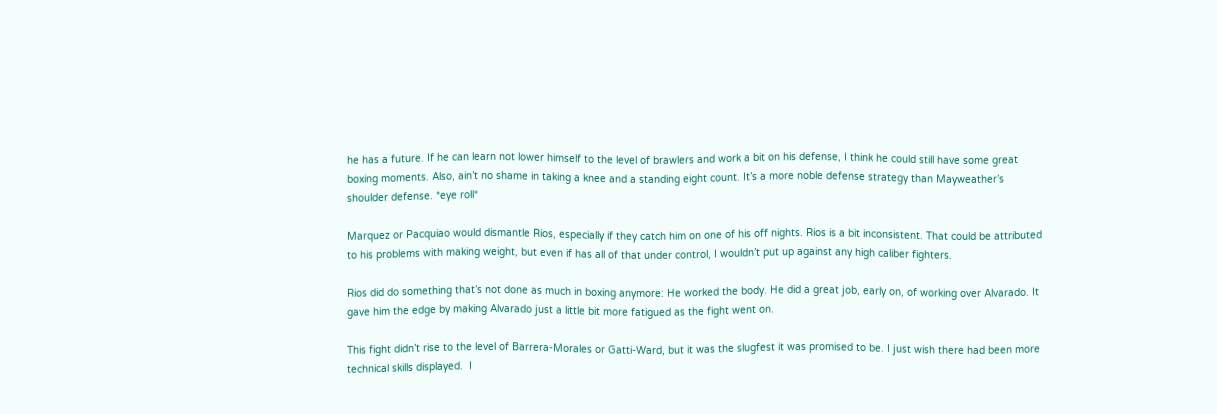he has a future. If he can learn not lower himself to the level of brawlers and work a bit on his defense, I think he could still have some great boxing moments. Also, ain’t no shame in taking a knee and a standing eight count. It’s a more noble defense strategy than Mayweather’s shoulder defense. *eye roll*

Marquez or Pacquiao would dismantle Rios, especially if they catch him on one of his off nights. Rios is a bit inconsistent. That could be attributed to his problems with making weight, but even if has all of that under control, I wouldn’t put up against any high caliber fighters.

Rios did do something that’s not done as much in boxing anymore: He worked the body. He did a great job, early on, of working over Alvarado. It gave him the edge by making Alvarado just a little bit more fatigued as the fight went on.

This fight didn’t rise to the level of Barrera-Morales or Gatti-Ward, but it was the slugfest it was promised to be. I just wish there had been more technical skills displayed.  I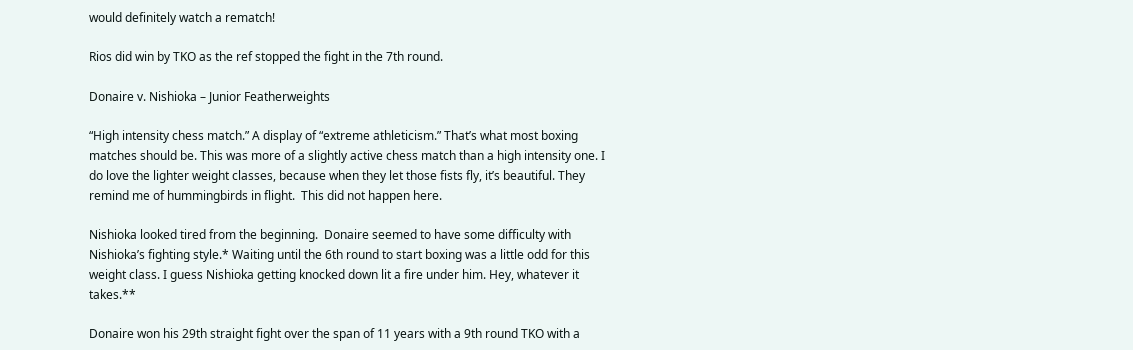would definitely watch a rematch!

Rios did win by TKO as the ref stopped the fight in the 7th round.

Donaire v. Nishioka – Junior Featherweights

“High intensity chess match.” A display of “extreme athleticism.” That’s what most boxing matches should be. This was more of a slightly active chess match than a high intensity one. I do love the lighter weight classes, because when they let those fists fly, it’s beautiful. They remind me of hummingbirds in flight.  This did not happen here.

Nishioka looked tired from the beginning.  Donaire seemed to have some difficulty with Nishioka’s fighting style.* Waiting until the 6th round to start boxing was a little odd for this weight class. I guess Nishioka getting knocked down lit a fire under him. Hey, whatever it takes.**

Donaire won his 29th straight fight over the span of 11 years with a 9th round TKO with a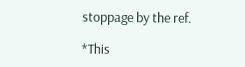stoppage by the ref.

*This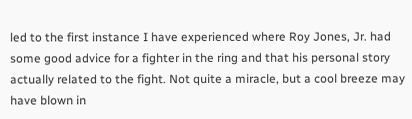led to the first instance I have experienced where Roy Jones, Jr. had some good advice for a fighter in the ring and that his personal story actually related to the fight. Not quite a miracle, but a cool breeze may have blown in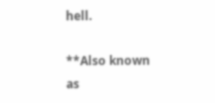hell.

**Also known as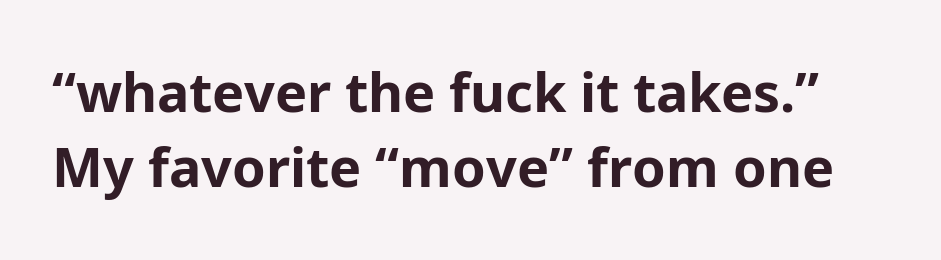“whatever the fuck it takes.” My favorite “move” from one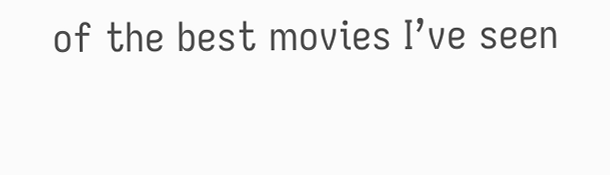of the best movies I’ve seen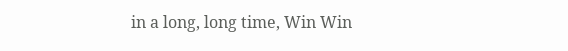in a long, long time, Win Win